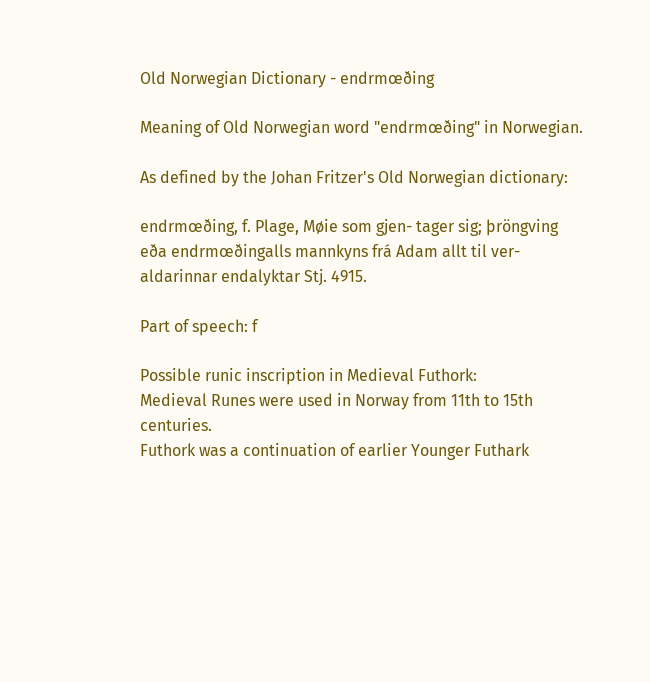Old Norwegian Dictionary - endrmœðing

Meaning of Old Norwegian word "endrmœðing" in Norwegian.

As defined by the Johan Fritzer's Old Norwegian dictionary:

endrmœðing, f. Plage, Møie som gjen- tager sig; þröngving eða endrmœðingalls mannkyns frá Adam allt til ver-aldarinnar endalyktar Stj. 4915.

Part of speech: f

Possible runic inscription in Medieval Futhork:
Medieval Runes were used in Norway from 11th to 15th centuries.
Futhork was a continuation of earlier Younger Futhark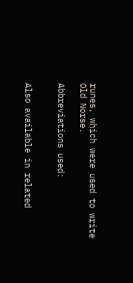runes, which were used to write Old Norse.

Abbreviations used:


Also available in related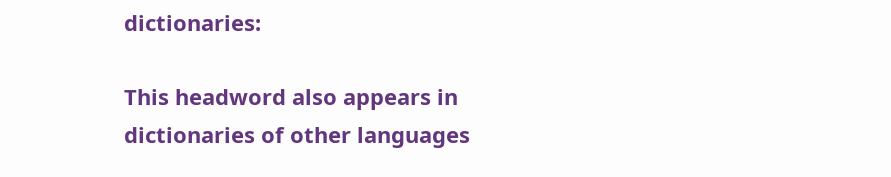dictionaries:

This headword also appears in dictionaries of other languages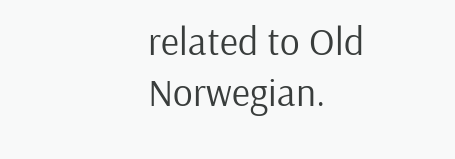related to Old Norwegian.